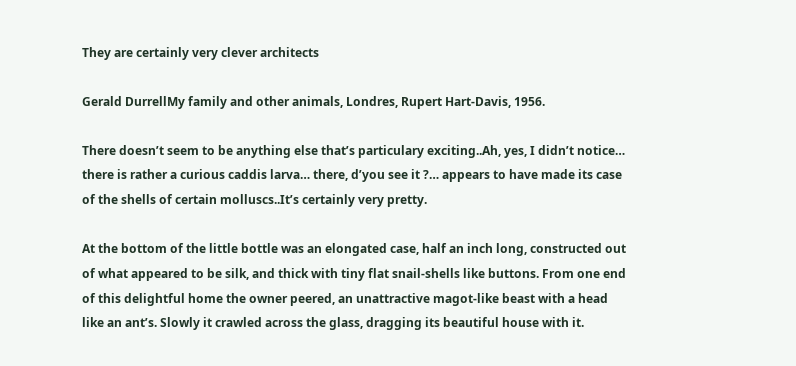They are certainly very clever architects

Gerald DurrellMy family and other animals, Londres, Rupert Hart-Davis, 1956.

There doesn’t seem to be anything else that’s particulary exciting..Ah, yes, I didn’t notice… there is rather a curious caddis larva… there, d’you see it ?… appears to have made its case of the shells of certain molluscs..It’s certainly very pretty.

At the bottom of the little bottle was an elongated case, half an inch long, constructed out of what appeared to be silk, and thick with tiny flat snail-shells like buttons. From one end of this delightful home the owner peered, an unattractive magot-like beast with a head like an ant’s. Slowly it crawled across the glass, dragging its beautiful house with it.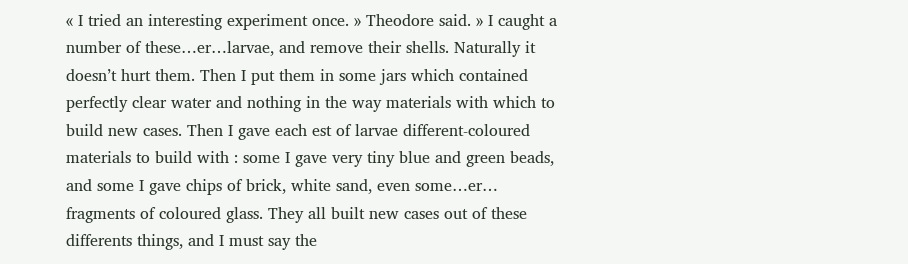« I tried an interesting experiment once. » Theodore said. » I caught a number of these…er…larvae, and remove their shells. Naturally it doesn’t hurt them. Then I put them in some jars which contained perfectly clear water and nothing in the way materials with which to build new cases. Then I gave each est of larvae different-coloured materials to build with : some I gave very tiny blue and green beads, and some I gave chips of brick, white sand, even some…er… fragments of coloured glass. They all built new cases out of these differents things, and I must say the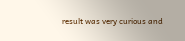result was very curious and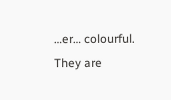…er… colourful. They are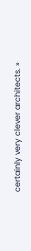certainly very clever architects. »